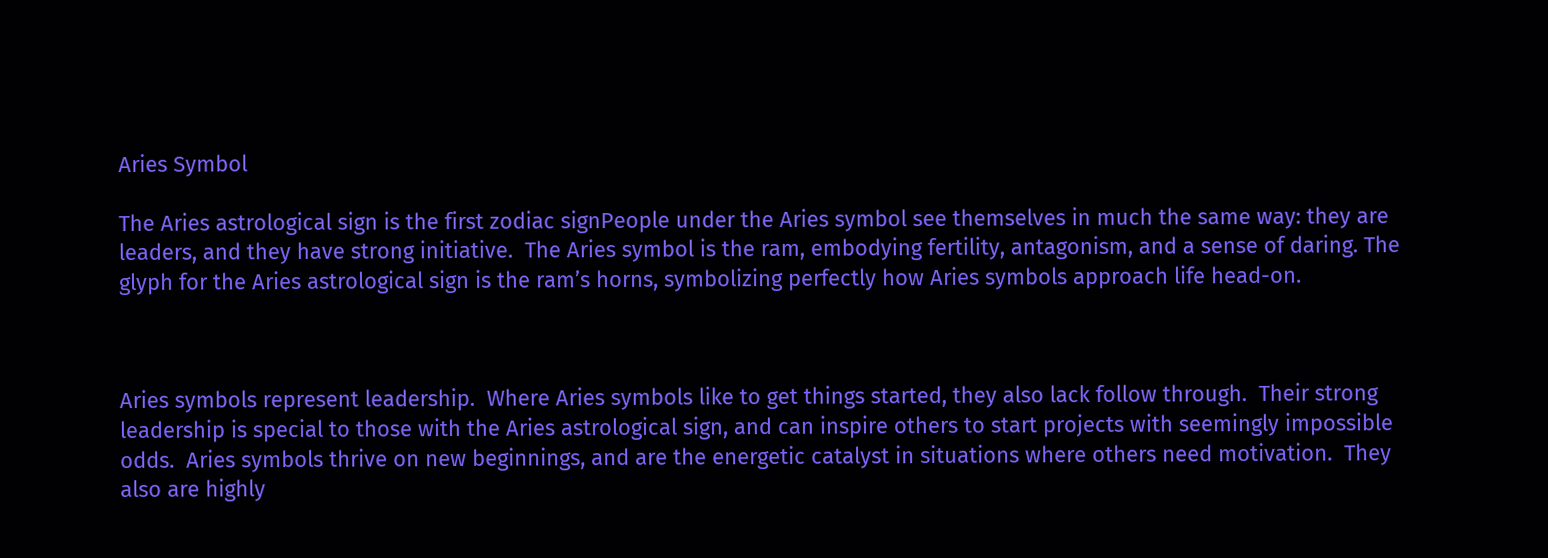Aries Symbol

The Aries astrological sign is the first zodiac signPeople under the Aries symbol see themselves in much the same way: they are leaders, and they have strong initiative.  The Aries symbol is the ram, embodying fertility, antagonism, and a sense of daring. The glyph for the Aries astrological sign is the ram’s horns, symbolizing perfectly how Aries symbols approach life head-on.



Aries symbols represent leadership.  Where Aries symbols like to get things started, they also lack follow through.  Their strong leadership is special to those with the Aries astrological sign, and can inspire others to start projects with seemingly impossible odds.  Aries symbols thrive on new beginnings, and are the energetic catalyst in situations where others need motivation.  They also are highly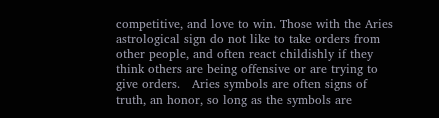competitive, and love to win. Those with the Aries astrological sign do not like to take orders from other people, and often react childishly if they think others are being offensive or are trying to give orders.   Aries symbols are often signs of truth, an honor, so long as the symbols are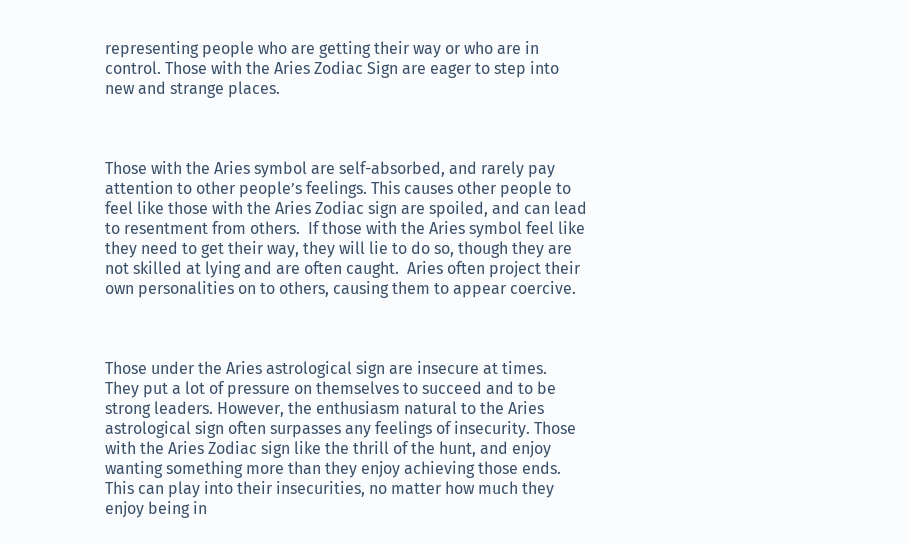representing people who are getting their way or who are in control. Those with the Aries Zodiac Sign are eager to step into new and strange places.



Those with the Aries symbol are self-absorbed, and rarely pay attention to other people’s feelings. This causes other people to feel like those with the Aries Zodiac sign are spoiled, and can lead to resentment from others.  If those with the Aries symbol feel like they need to get their way, they will lie to do so, though they are not skilled at lying and are often caught.  Aries often project their own personalities on to others, causing them to appear coercive.



Those under the Aries astrological sign are insecure at times.  They put a lot of pressure on themselves to succeed and to be strong leaders. However, the enthusiasm natural to the Aries astrological sign often surpasses any feelings of insecurity. Those with the Aries Zodiac sign like the thrill of the hunt, and enjoy wanting something more than they enjoy achieving those ends. This can play into their insecurities, no matter how much they enjoy being in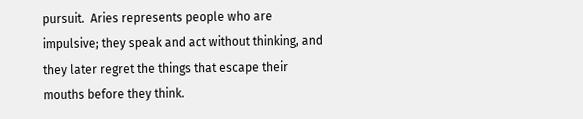pursuit.  Aries represents people who are impulsive; they speak and act without thinking, and they later regret the things that escape their mouths before they think.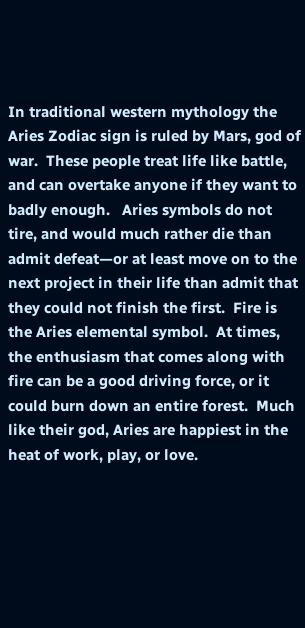In traditional western mythology the Aries Zodiac sign is ruled by Mars, god of war.  These people treat life like battle, and can overtake anyone if they want to badly enough.   Aries symbols do not tire, and would much rather die than admit defeat—or at least move on to the next project in their life than admit that they could not finish the first.  Fire is the Aries elemental symbol.  At times, the enthusiasm that comes along with fire can be a good driving force, or it could burn down an entire forest.  Much like their god, Aries are happiest in the heat of work, play, or love.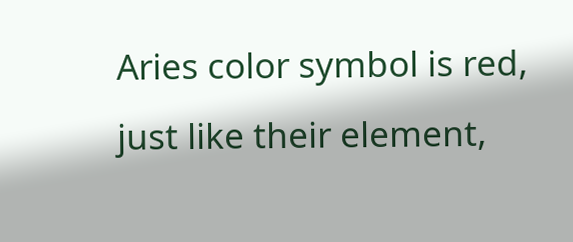Aries color symbol is red, just like their element,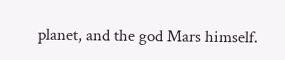planet, and the god Mars himself.